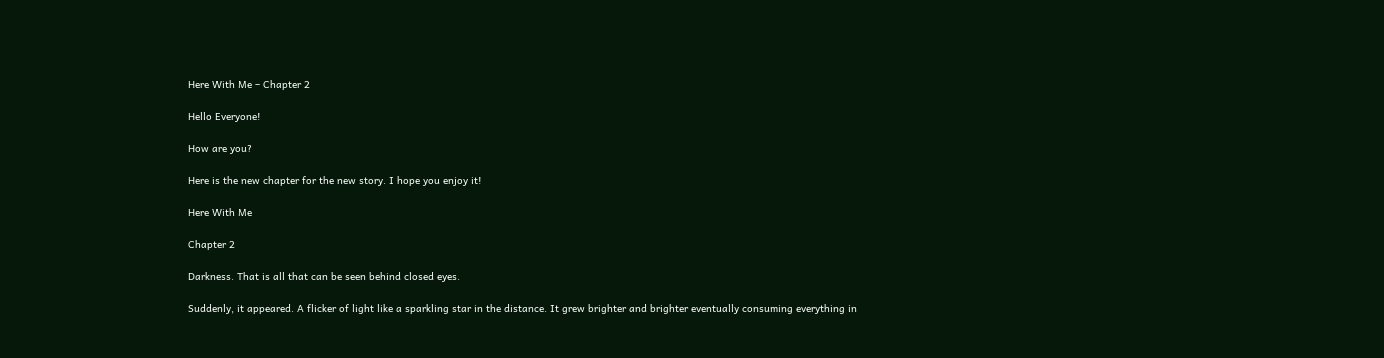Here With Me – Chapter 2

Hello Everyone!

How are you?

Here is the new chapter for the new story. I hope you enjoy it!

Here With Me

Chapter 2

Darkness. That is all that can be seen behind closed eyes.

Suddenly, it appeared. A flicker of light like a sparkling star in the distance. It grew brighter and brighter eventually consuming everything in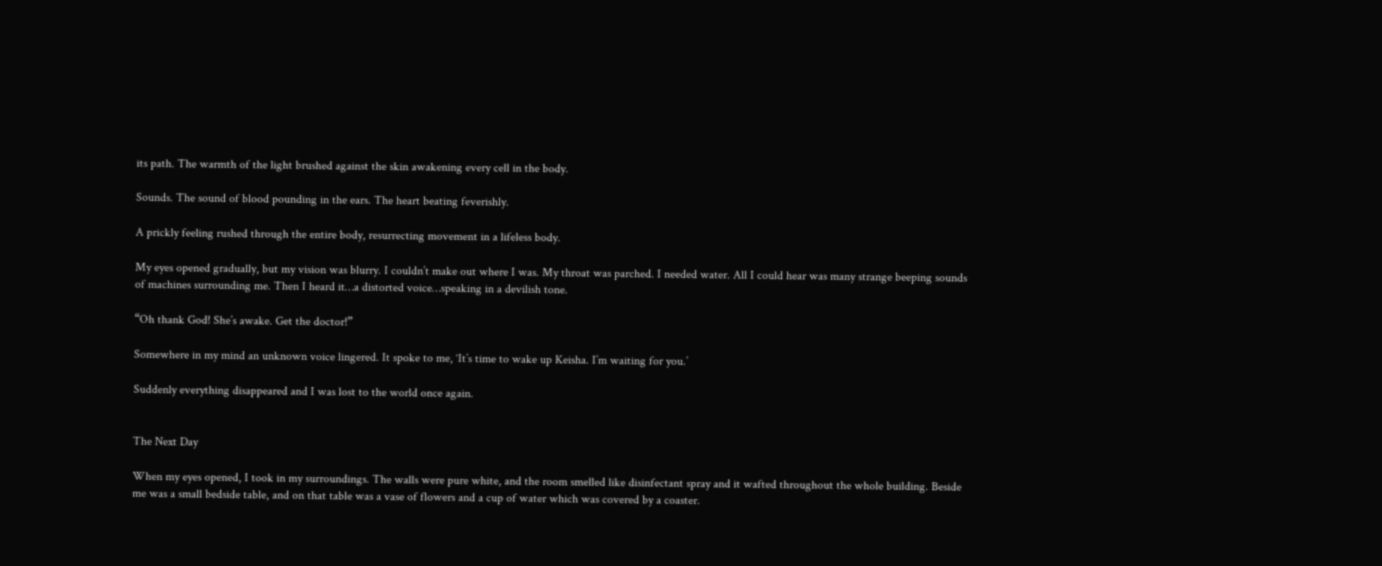its path. The warmth of the light brushed against the skin awakening every cell in the body.

Sounds. The sound of blood pounding in the ears. The heart beating feverishly.

A prickly feeling rushed through the entire body, resurrecting movement in a lifeless body.

My eyes opened gradually, but my vision was blurry. I couldn’t make out where I was. My throat was parched. I needed water. All I could hear was many strange beeping sounds of machines surrounding me. Then I heard it…a distorted voice…speaking in a devilish tone.

“Oh thank God! She’s awake. Get the doctor!”

Somewhere in my mind an unknown voice lingered. It spoke to me, ‘It’s time to wake up Keisha. I’m waiting for you.’

Suddenly everything disappeared and I was lost to the world once again.


The Next Day

When my eyes opened, I took in my surroundings. The walls were pure white, and the room smelled like disinfectant spray and it wafted throughout the whole building. Beside me was a small bedside table, and on that table was a vase of flowers and a cup of water which was covered by a coaster.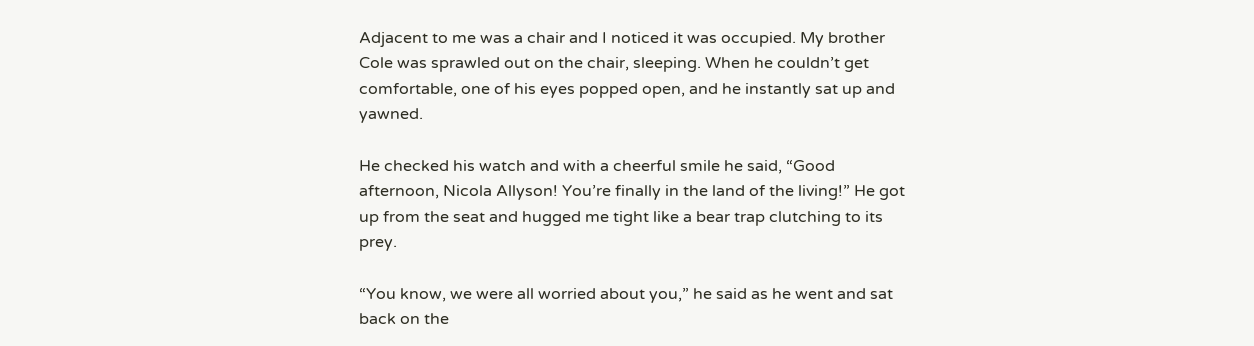Adjacent to me was a chair and I noticed it was occupied. My brother Cole was sprawled out on the chair, sleeping. When he couldn’t get comfortable, one of his eyes popped open, and he instantly sat up and yawned.

He checked his watch and with a cheerful smile he said, “Good afternoon, Nicola Allyson! You’re finally in the land of the living!” He got up from the seat and hugged me tight like a bear trap clutching to its prey.

“You know, we were all worried about you,” he said as he went and sat back on the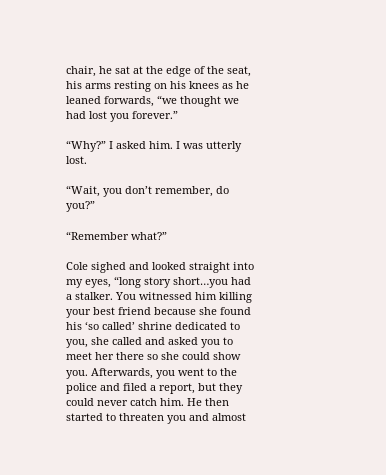chair, he sat at the edge of the seat, his arms resting on his knees as he leaned forwards, “we thought we had lost you forever.”

“Why?” I asked him. I was utterly lost.

“Wait, you don’t remember, do you?”

“Remember what?”

Cole sighed and looked straight into my eyes, “long story short…you had a stalker. You witnessed him killing your best friend because she found his ‘so called’ shrine dedicated to you, she called and asked you to meet her there so she could show you. Afterwards, you went to the police and filed a report, but they could never catch him. He then started to threaten you and almost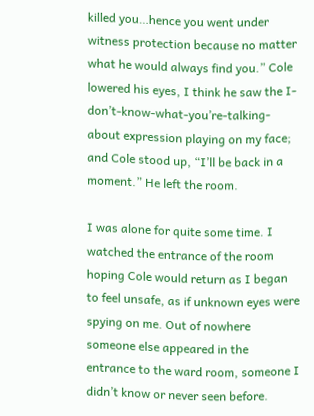killed you…hence you went under witness protection because no matter what he would always find you.” Cole lowered his eyes, I think he saw the I-don’t-know-what-you’re-talking-about expression playing on my face; and Cole stood up, “I’ll be back in a moment.” He left the room.

I was alone for quite some time. I watched the entrance of the room hoping Cole would return as I began to feel unsafe, as if unknown eyes were spying on me. Out of nowhere someone else appeared in the entrance to the ward room, someone I didn’t know or never seen before.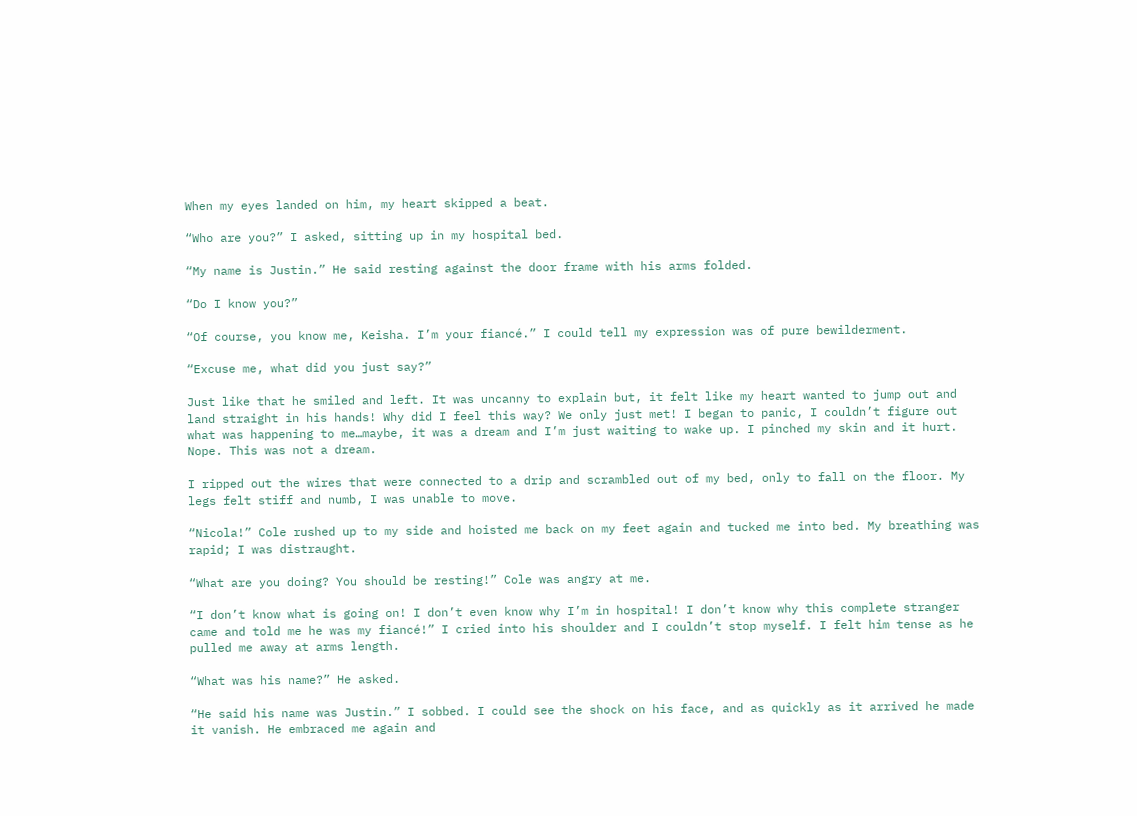When my eyes landed on him, my heart skipped a beat.

“Who are you?” I asked, sitting up in my hospital bed.

“My name is Justin.” He said resting against the door frame with his arms folded.

“Do I know you?”

“Of course, you know me, Keisha. I’m your fiancé.” I could tell my expression was of pure bewilderment.

“Excuse me, what did you just say?”

Just like that he smiled and left. It was uncanny to explain but, it felt like my heart wanted to jump out and land straight in his hands! Why did I feel this way? We only just met! I began to panic, I couldn’t figure out what was happening to me…maybe, it was a dream and I’m just waiting to wake up. I pinched my skin and it hurt. Nope. This was not a dream.

I ripped out the wires that were connected to a drip and scrambled out of my bed, only to fall on the floor. My legs felt stiff and numb, I was unable to move.

“Nicola!” Cole rushed up to my side and hoisted me back on my feet again and tucked me into bed. My breathing was rapid; I was distraught.

“What are you doing? You should be resting!” Cole was angry at me.

“I don’t know what is going on! I don’t even know why I’m in hospital! I don’t know why this complete stranger came and told me he was my fiancé!” I cried into his shoulder and I couldn’t stop myself. I felt him tense as he pulled me away at arms length.

“What was his name?” He asked.

“He said his name was Justin.” I sobbed. I could see the shock on his face, and as quickly as it arrived he made it vanish. He embraced me again and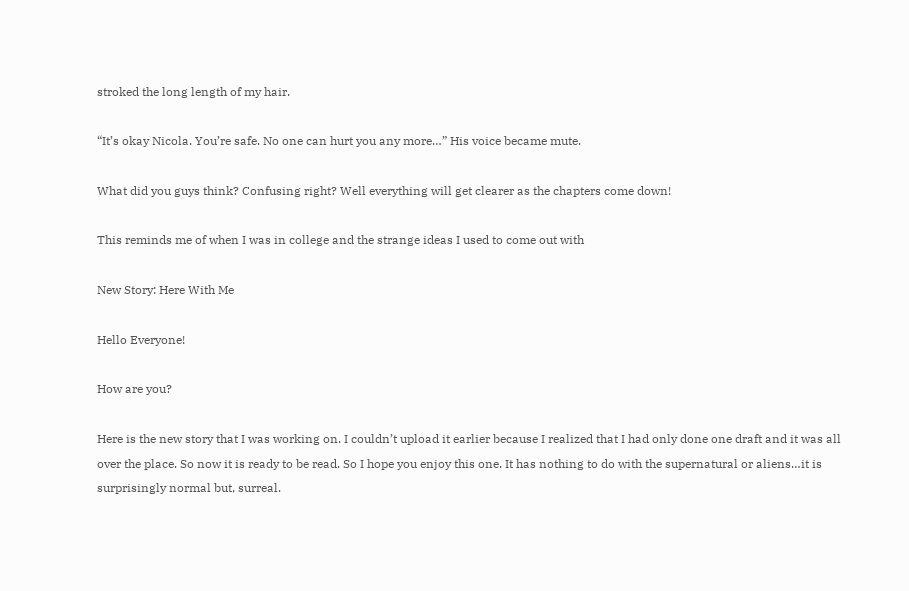stroked the long length of my hair.

“It’s okay Nicola. You’re safe. No one can hurt you any more…” His voice became mute.

What did you guys think? Confusing right? Well everything will get clearer as the chapters come down!

This reminds me of when I was in college and the strange ideas I used to come out with

New Story: Here With Me

Hello Everyone!

How are you?

Here is the new story that I was working on. I couldn’t upload it earlier because I realized that I had only done one draft and it was all over the place. So now it is ready to be read. So I hope you enjoy this one. It has nothing to do with the supernatural or aliens…it is surprisingly normal but, surreal.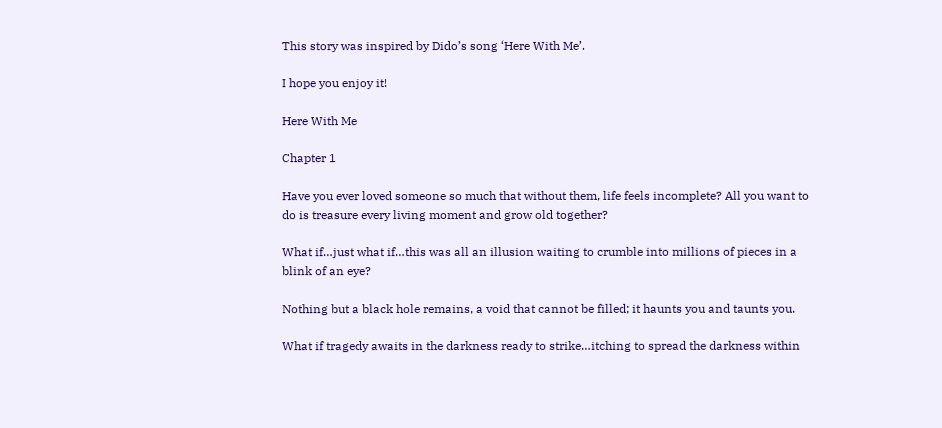This story was inspired by Dido’s song ‘Here With Me’.

I hope you enjoy it!

Here With Me

Chapter 1

Have you ever loved someone so much that without them, life feels incomplete? All you want to do is treasure every living moment and grow old together?

What if…just what if…this was all an illusion waiting to crumble into millions of pieces in a blink of an eye?

Nothing but a black hole remains, a void that cannot be filled; it haunts you and taunts you.

What if tragedy awaits in the darkness ready to strike…itching to spread the darkness within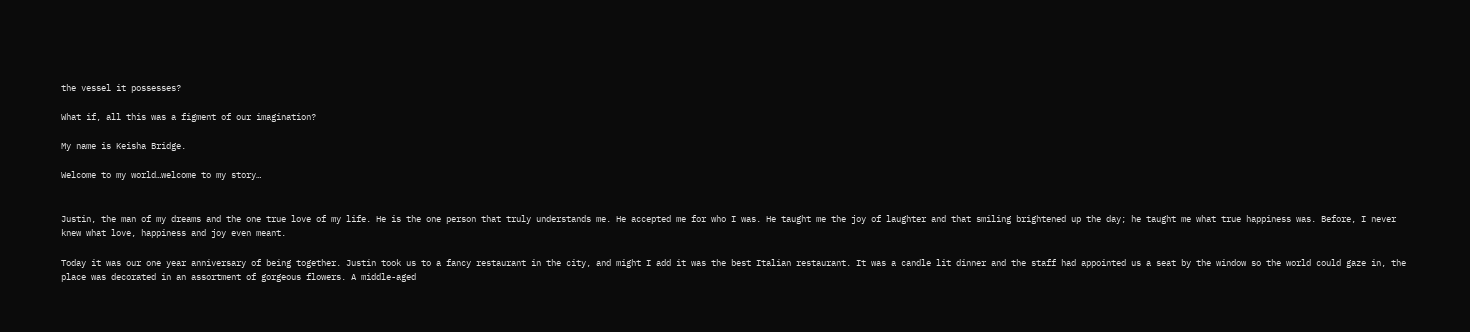the vessel it possesses?

What if, all this was a figment of our imagination?

My name is Keisha Bridge.

Welcome to my world…welcome to my story…


Justin, the man of my dreams and the one true love of my life. He is the one person that truly understands me. He accepted me for who I was. He taught me the joy of laughter and that smiling brightened up the day; he taught me what true happiness was. Before, I never knew what love, happiness and joy even meant.

Today it was our one year anniversary of being together. Justin took us to a fancy restaurant in the city, and might I add it was the best Italian restaurant. It was a candle lit dinner and the staff had appointed us a seat by the window so the world could gaze in, the place was decorated in an assortment of gorgeous flowers. A middle-aged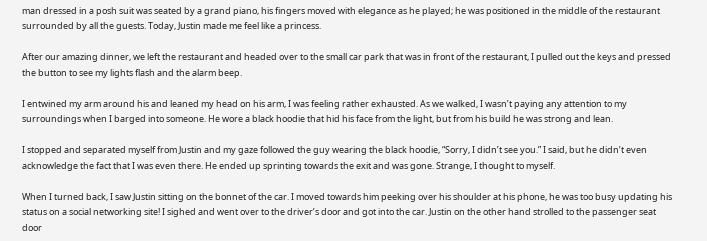man dressed in a posh suit was seated by a grand piano, his fingers moved with elegance as he played; he was positioned in the middle of the restaurant surrounded by all the guests. Today, Justin made me feel like a princess.

After our amazing dinner, we left the restaurant and headed over to the small car park that was in front of the restaurant, I pulled out the keys and pressed the button to see my lights flash and the alarm beep.

I entwined my arm around his and leaned my head on his arm, I was feeling rather exhausted. As we walked, I wasn’t paying any attention to my surroundings when I barged into someone. He wore a black hoodie that hid his face from the light, but from his build he was strong and lean.

I stopped and separated myself from Justin and my gaze followed the guy wearing the black hoodie, “Sorry, I didn’t see you.” I said, but he didn’t even acknowledge the fact that I was even there. He ended up sprinting towards the exit and was gone. Strange, I thought to myself.

When I turned back, I saw Justin sitting on the bonnet of the car. I moved towards him peeking over his shoulder at his phone, he was too busy updating his status on a social networking site! I sighed and went over to the driver’s door and got into the car. Justin on the other hand strolled to the passenger seat door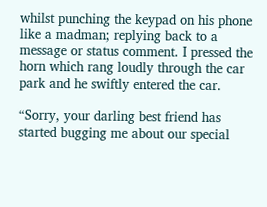whilst punching the keypad on his phone like a madman; replying back to a message or status comment. I pressed the horn which rang loudly through the car park and he swiftly entered the car.

“Sorry, your darling best friend has started bugging me about our special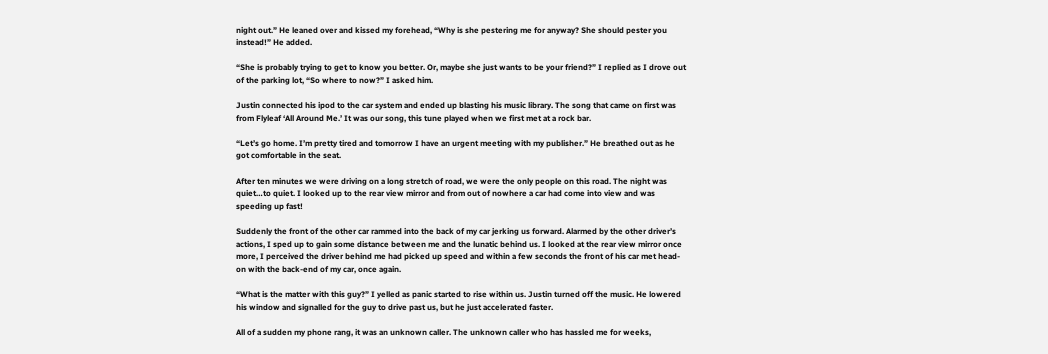night out.” He leaned over and kissed my forehead, “Why is she pestering me for anyway? She should pester you instead!” He added.

“She is probably trying to get to know you better. Or, maybe she just wants to be your friend?” I replied as I drove out of the parking lot, “So where to now?” I asked him.

Justin connected his ipod to the car system and ended up blasting his music library. The song that came on first was from Flyleaf ‘All Around Me.’ It was our song, this tune played when we first met at a rock bar.

“Let’s go home. I’m pretty tired and tomorrow I have an urgent meeting with my publisher.” He breathed out as he got comfortable in the seat.

After ten minutes we were driving on a long stretch of road, we were the only people on this road. The night was quiet…to quiet. I looked up to the rear view mirror and from out of nowhere a car had come into view and was speeding up fast!

Suddenly the front of the other car rammed into the back of my car jerking us forward. Alarmed by the other driver’s actions, I sped up to gain some distance between me and the lunatic behind us. I looked at the rear view mirror once more, I perceived the driver behind me had picked up speed and within a few seconds the front of his car met head-on with the back-end of my car, once again.

“What is the matter with this guy?” I yelled as panic started to rise within us. Justin turned off the music. He lowered his window and signalled for the guy to drive past us, but he just accelerated faster.

All of a sudden my phone rang, it was an unknown caller. The unknown caller who has hassled me for weeks,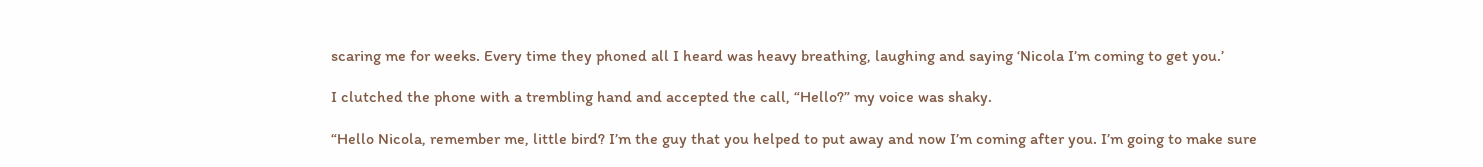scaring me for weeks. Every time they phoned all I heard was heavy breathing, laughing and saying ‘Nicola I’m coming to get you.’

I clutched the phone with a trembling hand and accepted the call, “Hello?” my voice was shaky.

“Hello Nicola, remember me, little bird? I’m the guy that you helped to put away and now I’m coming after you. I’m going to make sure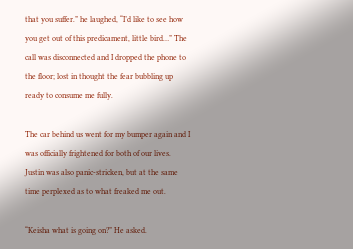that you suffer.” he laughed, “I’d like to see how you get out of this predicament, little bird…” The call was disconnected and I dropped the phone to the floor; lost in thought the fear bubbling up ready to consume me fully.

The car behind us went for my bumper again and I was officially frightened for both of our lives. Justin was also panic-stricken, but at the same time perplexed as to what freaked me out.

“Keisha what is going on?” He asked.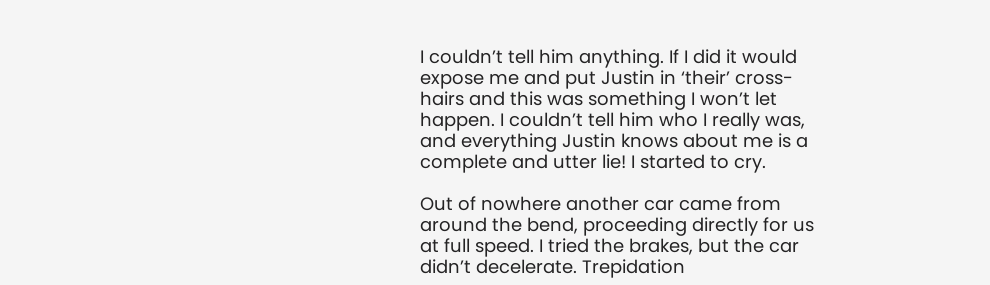I couldn’t tell him anything. If I did it would expose me and put Justin in ‘their’ cross-hairs and this was something I won’t let happen. I couldn’t tell him who I really was, and everything Justin knows about me is a complete and utter lie! I started to cry.

Out of nowhere another car came from around the bend, proceeding directly for us at full speed. I tried the brakes, but the car didn’t decelerate. Trepidation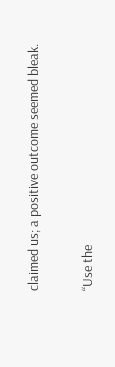claimed us; a positive outcome seemed bleak.

“Use the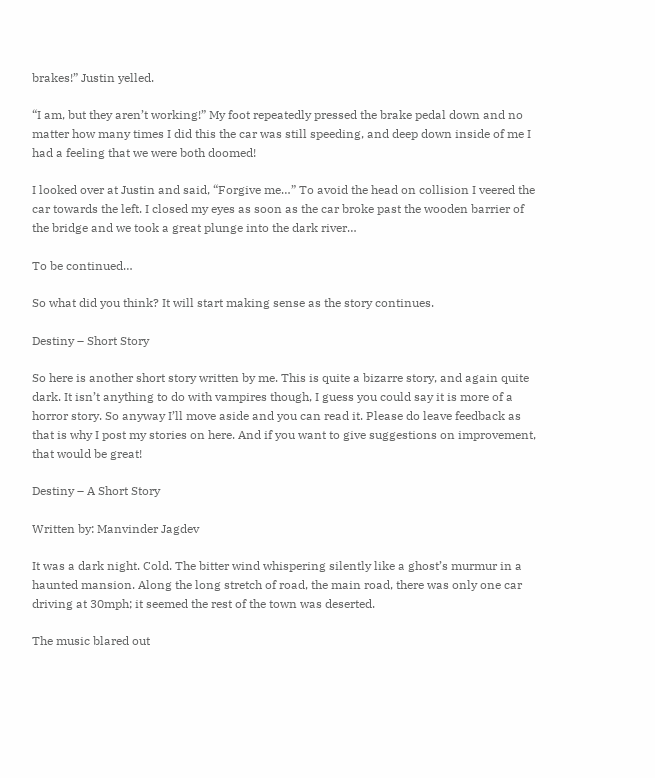brakes!” Justin yelled.

“I am, but they aren’t working!” My foot repeatedly pressed the brake pedal down and no matter how many times I did this the car was still speeding, and deep down inside of me I had a feeling that we were both doomed!

I looked over at Justin and said, “Forgive me…” To avoid the head on collision I veered the car towards the left. I closed my eyes as soon as the car broke past the wooden barrier of the bridge and we took a great plunge into the dark river…

To be continued…

So what did you think? It will start making sense as the story continues.

Destiny – Short Story

So here is another short story written by me. This is quite a bizarre story, and again quite dark. It isn’t anything to do with vampires though, I guess you could say it is more of a horror story. So anyway I’ll move aside and you can read it. Please do leave feedback as that is why I post my stories on here. And if you want to give suggestions on improvement, that would be great!

Destiny – A Short Story

Written by: Manvinder Jagdev

It was a dark night. Cold. The bitter wind whispering silently like a ghost’s murmur in a haunted mansion. Along the long stretch of road, the main road, there was only one car driving at 30mph; it seemed the rest of the town was deserted.

The music blared out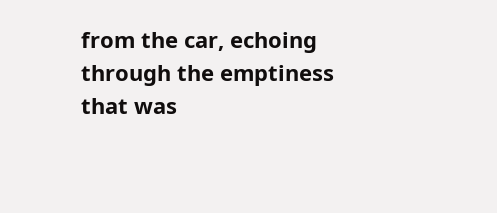from the car, echoing through the emptiness that was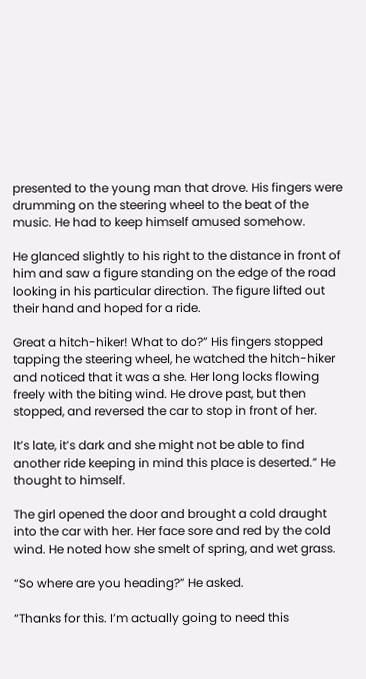presented to the young man that drove. His fingers were drumming on the steering wheel to the beat of the music. He had to keep himself amused somehow.

He glanced slightly to his right to the distance in front of him and saw a figure standing on the edge of the road looking in his particular direction. The figure lifted out their hand and hoped for a ride.

Great a hitch-hiker! What to do?” His fingers stopped tapping the steering wheel, he watched the hitch-hiker and noticed that it was a she. Her long locks flowing freely with the biting wind. He drove past, but then stopped, and reversed the car to stop in front of her.

It’s late, it’s dark and she might not be able to find another ride keeping in mind this place is deserted.” He thought to himself.

The girl opened the door and brought a cold draught into the car with her. Her face sore and red by the cold wind. He noted how she smelt of spring, and wet grass.

“So where are you heading?” He asked.

“Thanks for this. I’m actually going to need this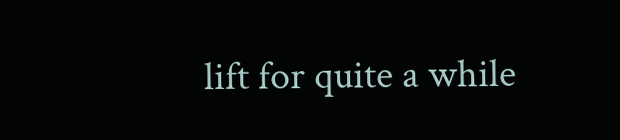lift for quite a while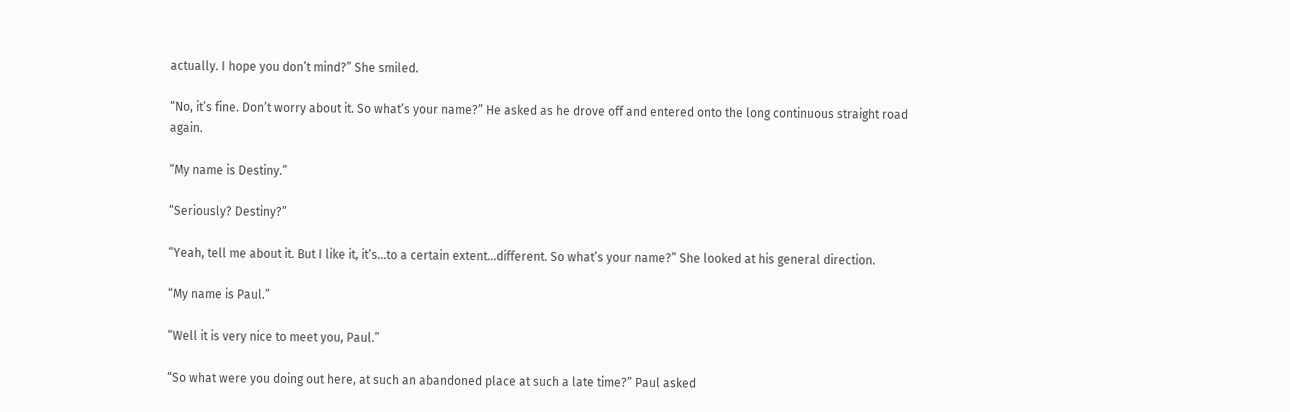actually. I hope you don’t mind?” She smiled.

“No, it’s fine. Don’t worry about it. So what’s your name?” He asked as he drove off and entered onto the long continuous straight road again.

“My name is Destiny.”

“Seriously? Destiny?”

“Yeah, tell me about it. But I like it, it’s…to a certain extent…different. So what’s your name?” She looked at his general direction.

“My name is Paul.”

“Well it is very nice to meet you, Paul.”

“So what were you doing out here, at such an abandoned place at such a late time?” Paul asked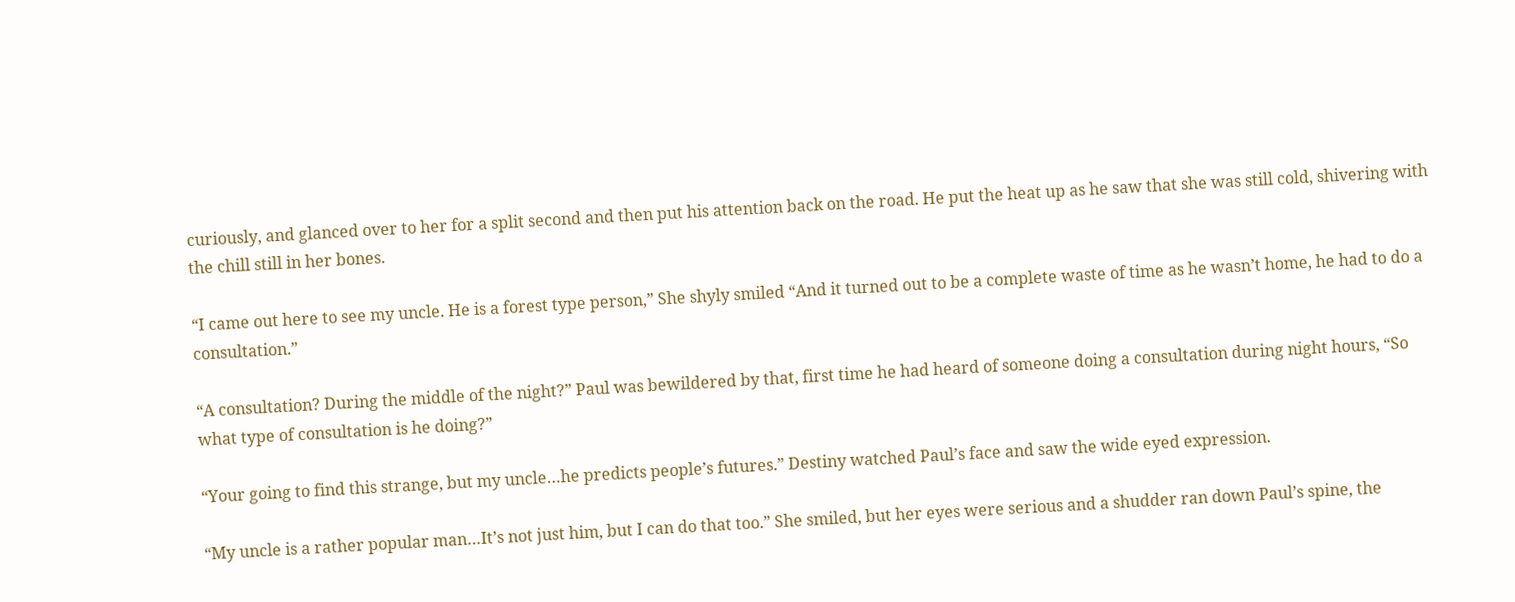curiously, and glanced over to her for a split second and then put his attention back on the road. He put the heat up as he saw that she was still cold, shivering with the chill still in her bones.

“I came out here to see my uncle. He is a forest type person,” She shyly smiled “And it turned out to be a complete waste of time as he wasn’t home, he had to do a consultation.”

“A consultation? During the middle of the night?” Paul was bewildered by that, first time he had heard of someone doing a consultation during night hours, “So what type of consultation is he doing?”

“Your going to find this strange, but my uncle…he predicts people’s futures.” Destiny watched Paul’s face and saw the wide eyed expression.

“My uncle is a rather popular man…It’s not just him, but I can do that too.” She smiled, but her eyes were serious and a shudder ran down Paul’s spine, the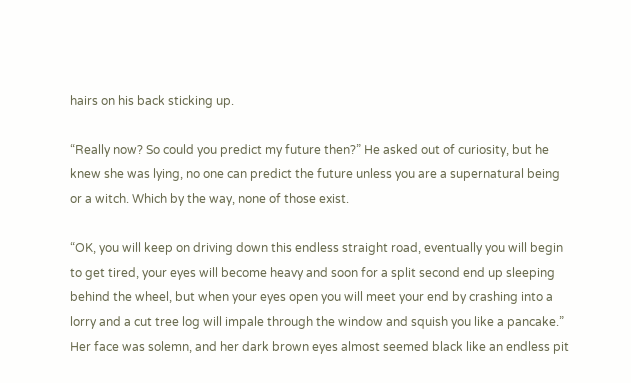hairs on his back sticking up.

“Really now? So could you predict my future then?” He asked out of curiosity, but he knew she was lying, no one can predict the future unless you are a supernatural being or a witch. Which by the way, none of those exist.

“OK, you will keep on driving down this endless straight road, eventually you will begin to get tired, your eyes will become heavy and soon for a split second end up sleeping behind the wheel, but when your eyes open you will meet your end by crashing into a lorry and a cut tree log will impale through the window and squish you like a pancake.” Her face was solemn, and her dark brown eyes almost seemed black like an endless pit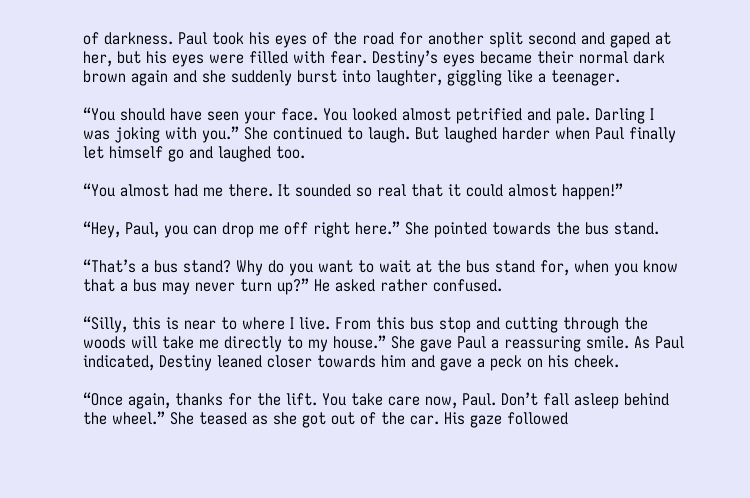of darkness. Paul took his eyes of the road for another split second and gaped at her, but his eyes were filled with fear. Destiny’s eyes became their normal dark brown again and she suddenly burst into laughter, giggling like a teenager.

“You should have seen your face. You looked almost petrified and pale. Darling I was joking with you.” She continued to laugh. But laughed harder when Paul finally let himself go and laughed too.

“You almost had me there. It sounded so real that it could almost happen!”

“Hey, Paul, you can drop me off right here.” She pointed towards the bus stand.

“That’s a bus stand? Why do you want to wait at the bus stand for, when you know that a bus may never turn up?” He asked rather confused.

“Silly, this is near to where I live. From this bus stop and cutting through the woods will take me directly to my house.” She gave Paul a reassuring smile. As Paul indicated, Destiny leaned closer towards him and gave a peck on his cheek.

“Once again, thanks for the lift. You take care now, Paul. Don’t fall asleep behind the wheel.” She teased as she got out of the car. His gaze followed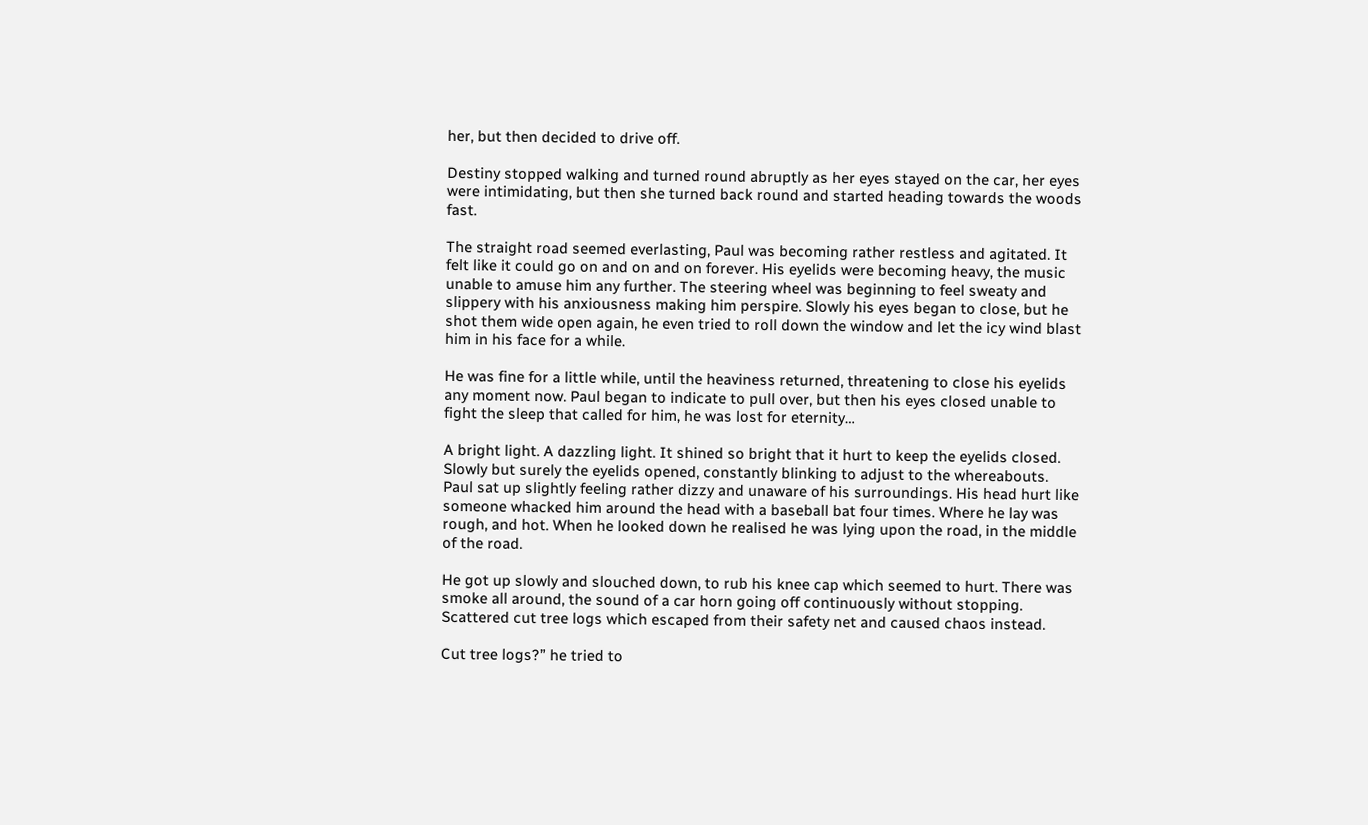her, but then decided to drive off.

Destiny stopped walking and turned round abruptly as her eyes stayed on the car, her eyes were intimidating, but then she turned back round and started heading towards the woods fast.

The straight road seemed everlasting, Paul was becoming rather restless and agitated. It felt like it could go on and on and on forever. His eyelids were becoming heavy, the music unable to amuse him any further. The steering wheel was beginning to feel sweaty and slippery with his anxiousness making him perspire. Slowly his eyes began to close, but he shot them wide open again, he even tried to roll down the window and let the icy wind blast him in his face for a while.

He was fine for a little while, until the heaviness returned, threatening to close his eyelids any moment now. Paul began to indicate to pull over, but then his eyes closed unable to fight the sleep that called for him, he was lost for eternity…

A bright light. A dazzling light. It shined so bright that it hurt to keep the eyelids closed. Slowly but surely the eyelids opened, constantly blinking to adjust to the whereabouts. Paul sat up slightly feeling rather dizzy and unaware of his surroundings. His head hurt like someone whacked him around the head with a baseball bat four times. Where he lay was rough, and hot. When he looked down he realised he was lying upon the road, in the middle of the road.

He got up slowly and slouched down, to rub his knee cap which seemed to hurt. There was smoke all around, the sound of a car horn going off continuously without stopping. Scattered cut tree logs which escaped from their safety net and caused chaos instead.

Cut tree logs?” he tried to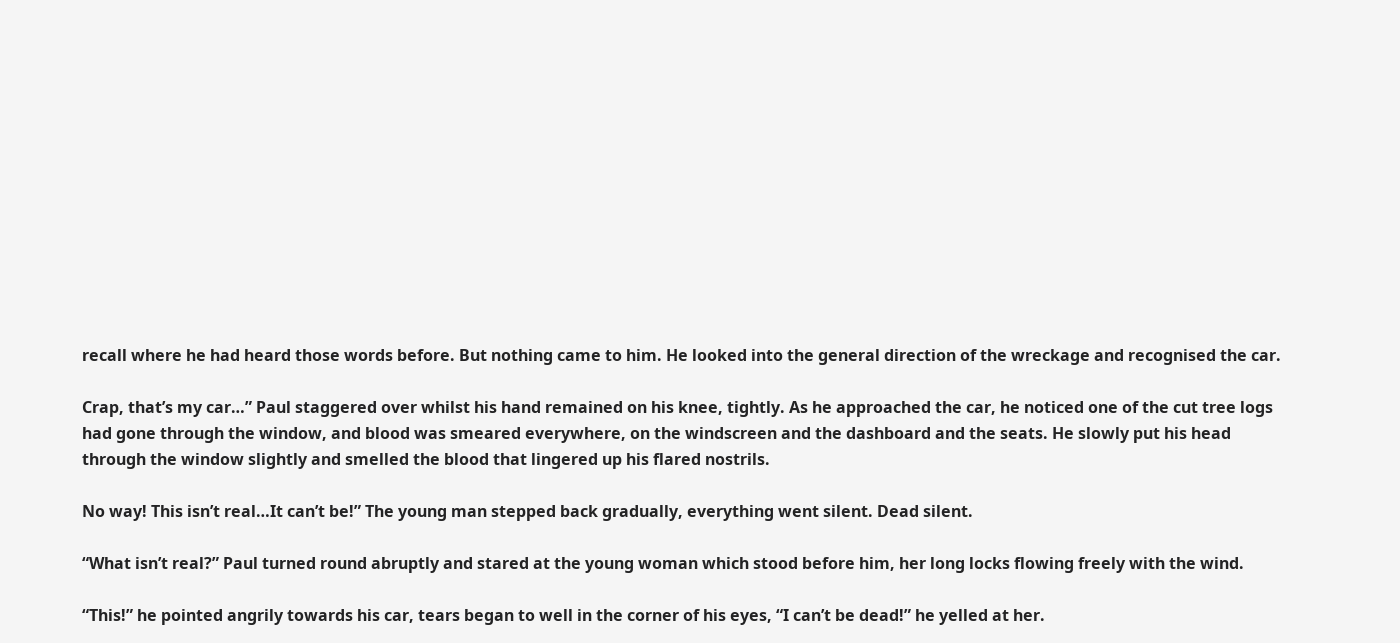recall where he had heard those words before. But nothing came to him. He looked into the general direction of the wreckage and recognised the car.

Crap, that’s my car…” Paul staggered over whilst his hand remained on his knee, tightly. As he approached the car, he noticed one of the cut tree logs had gone through the window, and blood was smeared everywhere, on the windscreen and the dashboard and the seats. He slowly put his head through the window slightly and smelled the blood that lingered up his flared nostrils.

No way! This isn’t real…It can’t be!” The young man stepped back gradually, everything went silent. Dead silent.

“What isn’t real?” Paul turned round abruptly and stared at the young woman which stood before him, her long locks flowing freely with the wind.

“This!” he pointed angrily towards his car, tears began to well in the corner of his eyes, “I can’t be dead!” he yelled at her.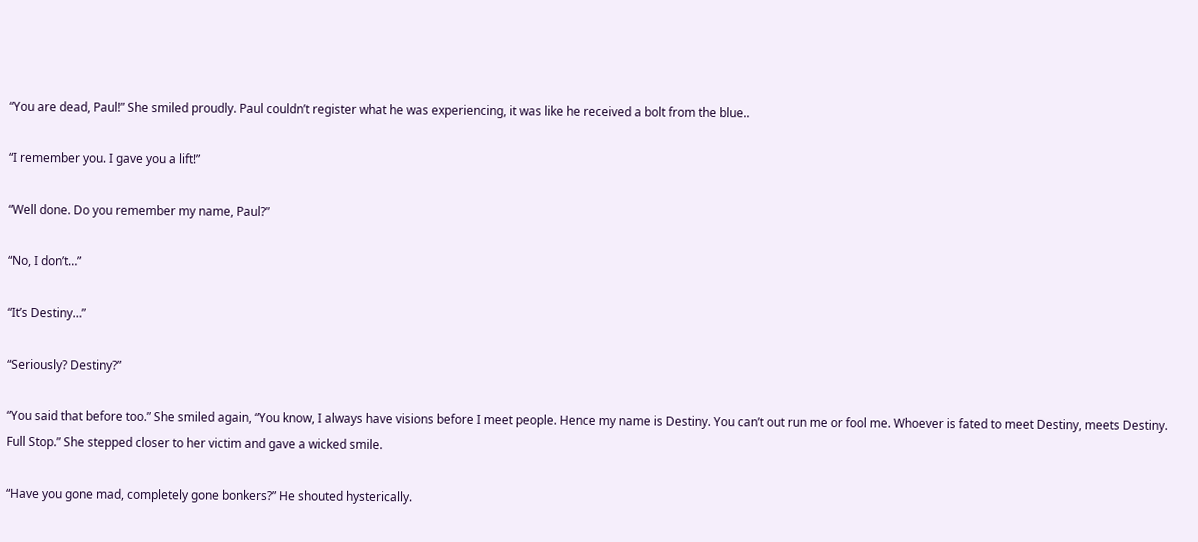“You are dead, Paul!” She smiled proudly. Paul couldn’t register what he was experiencing, it was like he received a bolt from the blue..

“I remember you. I gave you a lift!”

“Well done. Do you remember my name, Paul?”

“No, I don’t…”

“It’s Destiny…”

“Seriously? Destiny?”

“You said that before too.” She smiled again, “You know, I always have visions before I meet people. Hence my name is Destiny. You can’t out run me or fool me. Whoever is fated to meet Destiny, meets Destiny. Full Stop.” She stepped closer to her victim and gave a wicked smile.

“Have you gone mad, completely gone bonkers?” He shouted hysterically.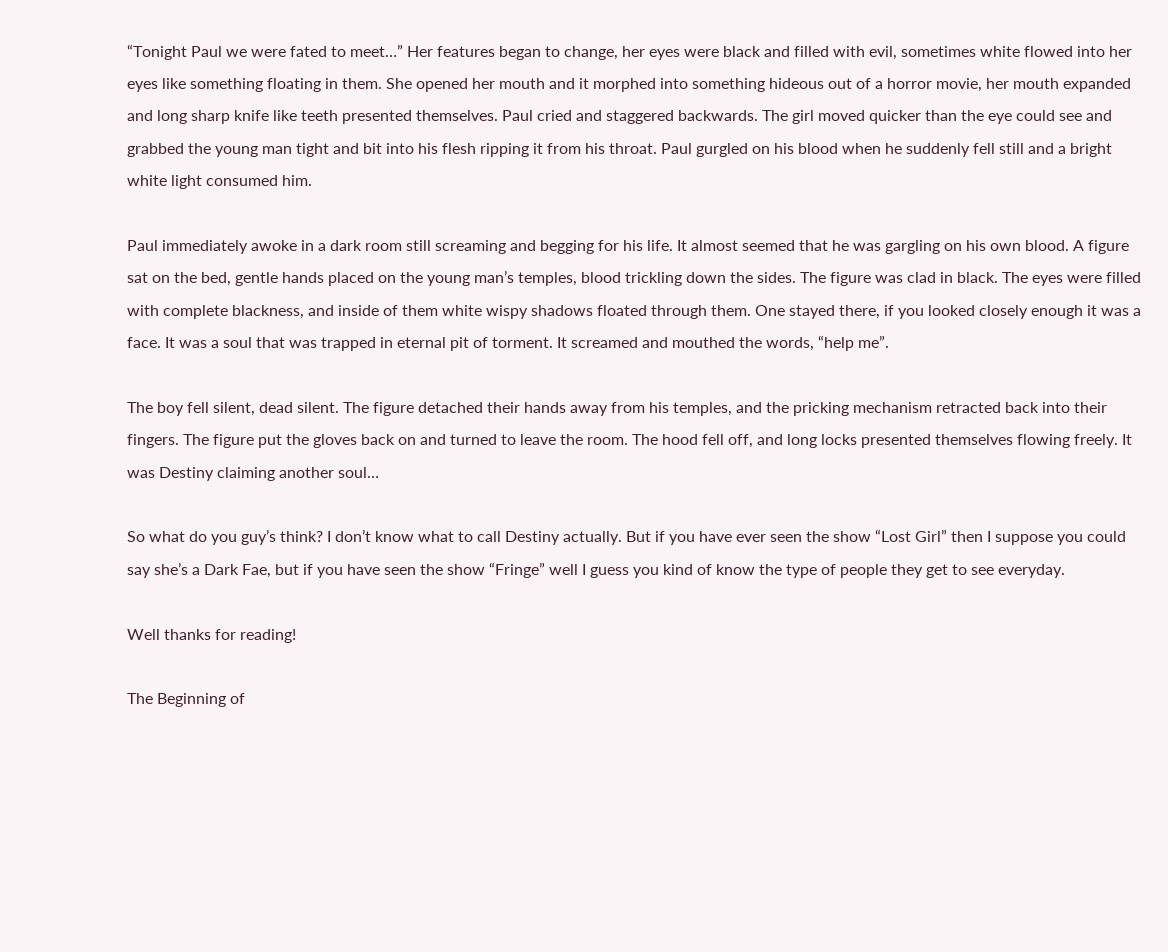“Tonight Paul we were fated to meet…” Her features began to change, her eyes were black and filled with evil, sometimes white flowed into her eyes like something floating in them. She opened her mouth and it morphed into something hideous out of a horror movie, her mouth expanded and long sharp knife like teeth presented themselves. Paul cried and staggered backwards. The girl moved quicker than the eye could see and grabbed the young man tight and bit into his flesh ripping it from his throat. Paul gurgled on his blood when he suddenly fell still and a bright white light consumed him.

Paul immediately awoke in a dark room still screaming and begging for his life. It almost seemed that he was gargling on his own blood. A figure sat on the bed, gentle hands placed on the young man’s temples, blood trickling down the sides. The figure was clad in black. The eyes were filled with complete blackness, and inside of them white wispy shadows floated through them. One stayed there, if you looked closely enough it was a face. It was a soul that was trapped in eternal pit of torment. It screamed and mouthed the words, “help me”.

The boy fell silent, dead silent. The figure detached their hands away from his temples, and the pricking mechanism retracted back into their fingers. The figure put the gloves back on and turned to leave the room. The hood fell off, and long locks presented themselves flowing freely. It was Destiny claiming another soul…

So what do you guy’s think? I don’t know what to call Destiny actually. But if you have ever seen the show “Lost Girl” then I suppose you could say she’s a Dark Fae, but if you have seen the show “Fringe” well I guess you kind of know the type of people they get to see everyday.

Well thanks for reading!

The Beginning of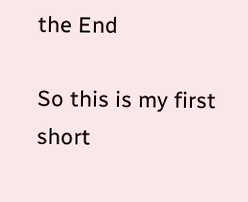the End

So this is my first short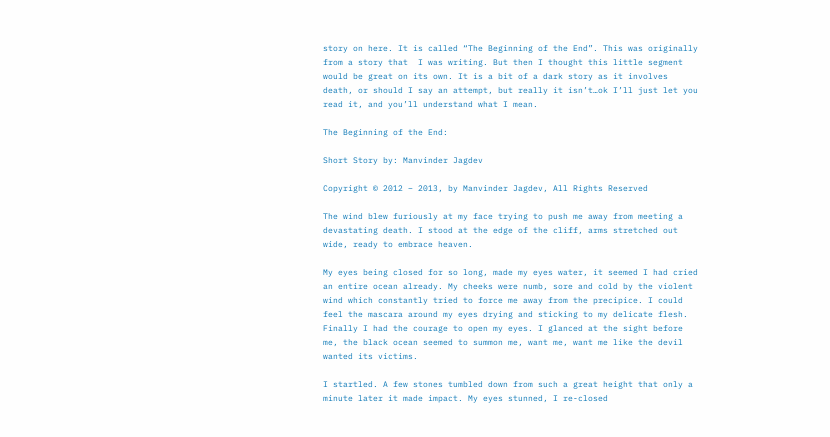story on here. It is called “The Beginning of the End”. This was originally from a story that  I was writing. But then I thought this little segment would be great on its own. It is a bit of a dark story as it involves death, or should I say an attempt, but really it isn’t…ok I’ll just let you read it, and you’ll understand what I mean.

The Beginning of the End:

Short Story by: Manvinder Jagdev

Copyright © 2012 – 2013, by Manvinder Jagdev, All Rights Reserved

The wind blew furiously at my face trying to push me away from meeting a devastating death. I stood at the edge of the cliff, arms stretched out wide, ready to embrace heaven.

My eyes being closed for so long, made my eyes water, it seemed I had cried an entire ocean already. My cheeks were numb, sore and cold by the violent wind which constantly tried to force me away from the precipice. I could feel the mascara around my eyes drying and sticking to my delicate flesh. Finally I had the courage to open my eyes. I glanced at the sight before me, the black ocean seemed to summon me, want me, want me like the devil wanted its victims.

I startled. A few stones tumbled down from such a great height that only a minute later it made impact. My eyes stunned, I re-closed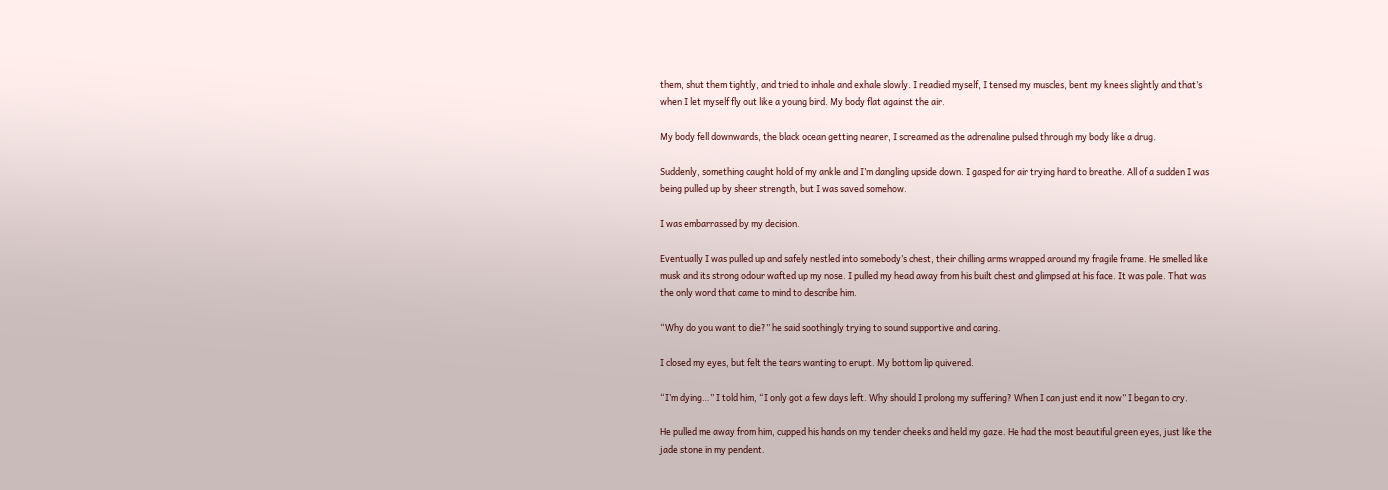them, shut them tightly, and tried to inhale and exhale slowly. I readied myself, I tensed my muscles, bent my knees slightly and that’s when I let myself fly out like a young bird. My body flat against the air.

My body fell downwards, the black ocean getting nearer, I screamed as the adrenaline pulsed through my body like a drug.

Suddenly, something caught hold of my ankle and I’m dangling upside down. I gasped for air trying hard to breathe. All of a sudden I was being pulled up by sheer strength, but I was saved somehow.

I was embarrassed by my decision.

Eventually I was pulled up and safely nestled into somebody’s chest, their chilling arms wrapped around my fragile frame. He smelled like musk and its strong odour wafted up my nose. I pulled my head away from his built chest and glimpsed at his face. It was pale. That was the only word that came to mind to describe him.

“Why do you want to die?” he said soothingly trying to sound supportive and caring.

I closed my eyes, but felt the tears wanting to erupt. My bottom lip quivered.

“I’m dying…” I told him, “I only got a few days left. Why should I prolong my suffering? When I can just end it now” I began to cry.

He pulled me away from him, cupped his hands on my tender cheeks and held my gaze. He had the most beautiful green eyes, just like the jade stone in my pendent.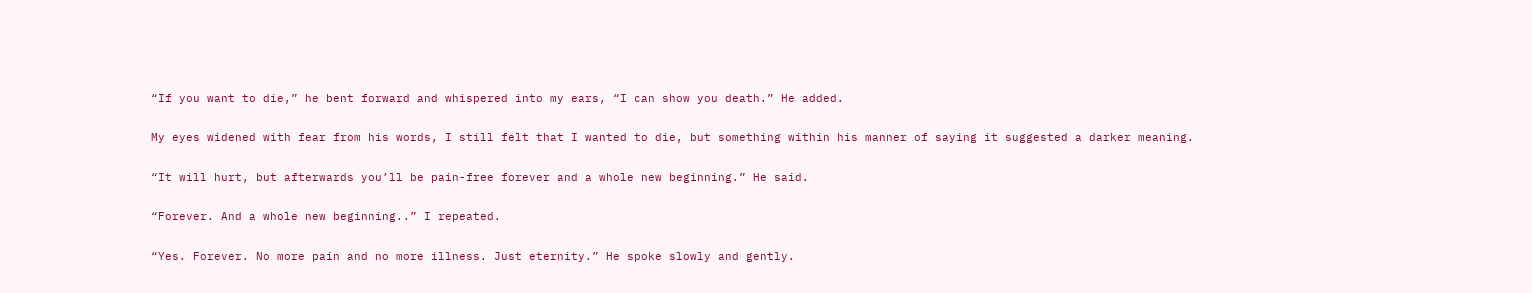“If you want to die,” he bent forward and whispered into my ears, “I can show you death.” He added.

My eyes widened with fear from his words, I still felt that I wanted to die, but something within his manner of saying it suggested a darker meaning.

“It will hurt, but afterwards you’ll be pain-free forever and a whole new beginning.” He said.

“Forever. And a whole new beginning..” I repeated.

“Yes. Forever. No more pain and no more illness. Just eternity.” He spoke slowly and gently.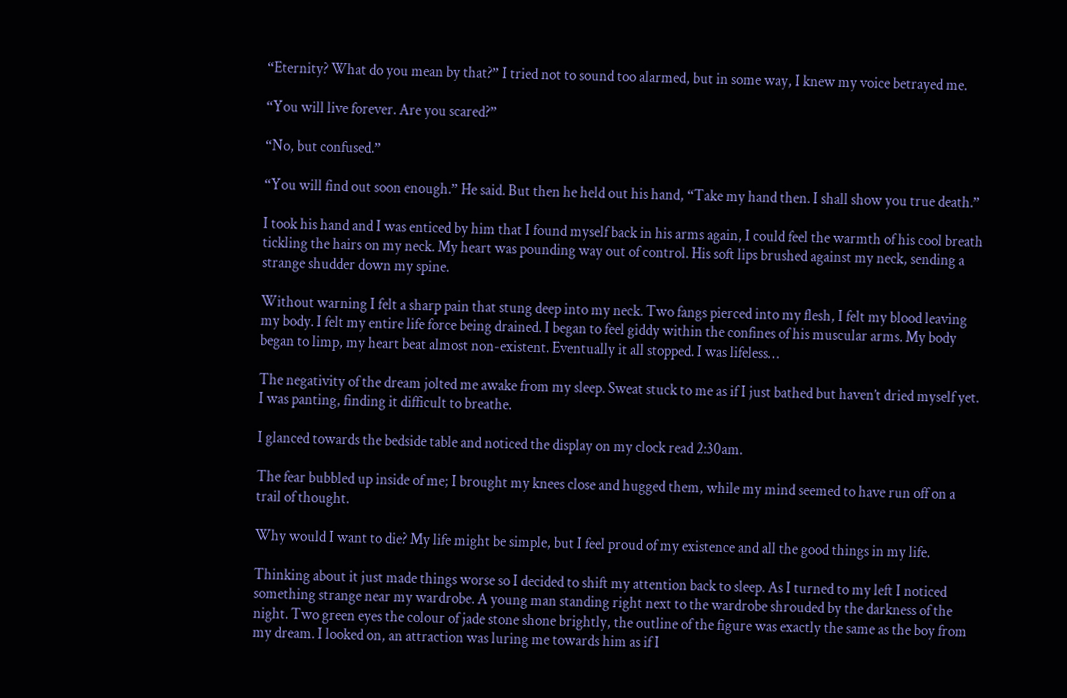“Eternity? What do you mean by that?” I tried not to sound too alarmed, but in some way, I knew my voice betrayed me.

“You will live forever. Are you scared?”

“No, but confused.”

“You will find out soon enough.” He said. But then he held out his hand, “Take my hand then. I shall show you true death.”

I took his hand and I was enticed by him that I found myself back in his arms again, I could feel the warmth of his cool breath tickling the hairs on my neck. My heart was pounding way out of control. His soft lips brushed against my neck, sending a strange shudder down my spine.

Without warning I felt a sharp pain that stung deep into my neck. Two fangs pierced into my flesh, I felt my blood leaving my body. I felt my entire life force being drained. I began to feel giddy within the confines of his muscular arms. My body began to limp, my heart beat almost non-existent. Eventually it all stopped. I was lifeless…

The negativity of the dream jolted me awake from my sleep. Sweat stuck to me as if I just bathed but haven’t dried myself yet. I was panting, finding it difficult to breathe.

I glanced towards the bedside table and noticed the display on my clock read 2:30am.

The fear bubbled up inside of me; I brought my knees close and hugged them, while my mind seemed to have run off on a trail of thought.

Why would I want to die? My life might be simple, but I feel proud of my existence and all the good things in my life.

Thinking about it just made things worse so I decided to shift my attention back to sleep. As I turned to my left I noticed something strange near my wardrobe. A young man standing right next to the wardrobe shrouded by the darkness of the night. Two green eyes the colour of jade stone shone brightly, the outline of the figure was exactly the same as the boy from my dream. I looked on, an attraction was luring me towards him as if I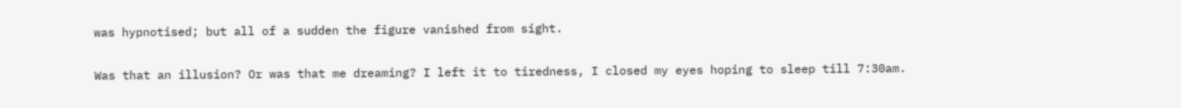was hypnotised; but all of a sudden the figure vanished from sight.

Was that an illusion? Or was that me dreaming? I left it to tiredness, I closed my eyes hoping to sleep till 7:30am.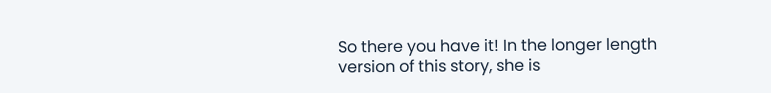So there you have it! In the longer length version of this story, she is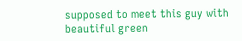supposed to meet this guy with beautiful green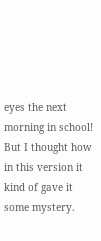eyes the next morning in school! But I thought how in this version it kind of gave it some mystery.